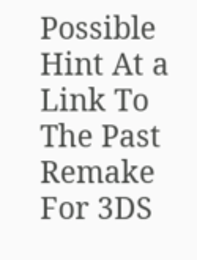Possible Hint At a Link To The Past Remake For 3DS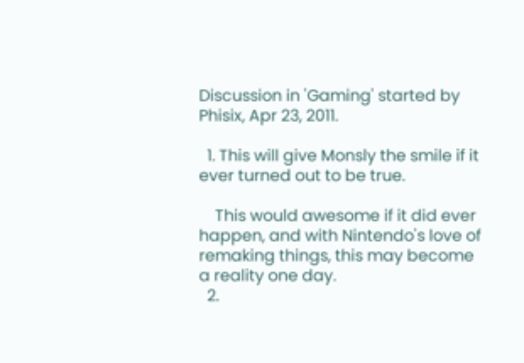Discussion in 'Gaming' started by Phisix, Apr 23, 2011.

  1. This will give Monsly the smile if it ever turned out to be true.

    This would awesome if it did ever happen, and with Nintendo's love of remaking things, this may become a reality one day.
  2.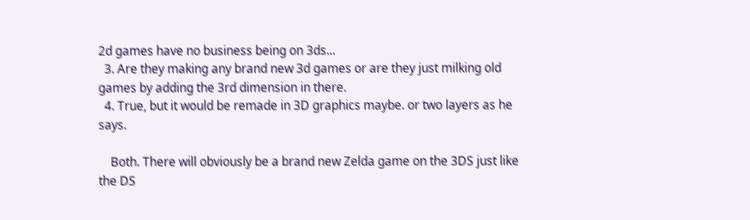2d games have no business being on 3ds...
  3. Are they making any brand new 3d games or are they just milking old games by adding the 3rd dimension in there.
  4. True, but it would be remade in 3D graphics maybe. or two layers as he says.

    Both. There will obviously be a brand new Zelda game on the 3DS just like the DS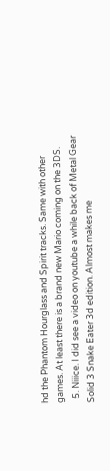hd the Phantom Hourglass and Spirit tracks. Same with other games. At least there is a brand new Mario coming on the 3DS.
  5. Niiice. I did see a video on youtube a while back of Metal Gear Solid 3 Snake Eater 3d edition. Almost makes me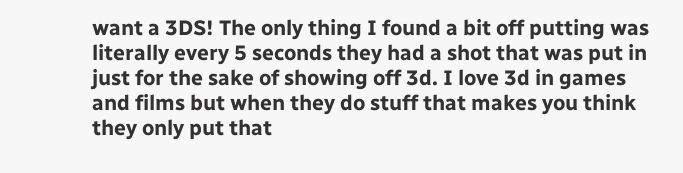want a 3DS! The only thing I found a bit off putting was literally every 5 seconds they had a shot that was put in just for the sake of showing off 3d. I love 3d in games and films but when they do stuff that makes you think they only put that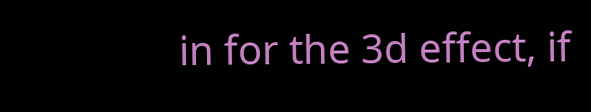in for the 3d effect, if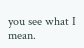you see what I mean.